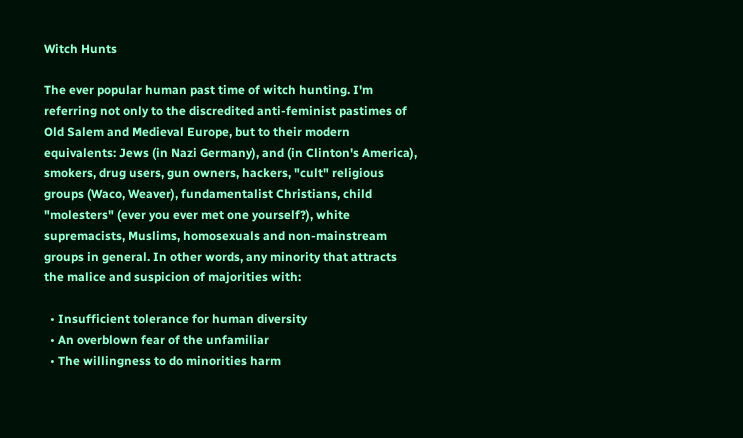Witch Hunts

The ever popular human past time of witch hunting. I'm referring not only to the discredited anti-feminist pastimes of Old Salem and Medieval Europe, but to their modern equivalents: Jews (in Nazi Germany), and (in Clinton's America), smokers, drug users, gun owners, hackers, "cult" religious groups (Waco, Weaver), fundamentalist Christians, child "molesters" (ever you ever met one yourself?), white supremacists, Muslims, homosexuals and non-mainstream groups in general. In other words, any minority that attracts the malice and suspicion of majorities with:

  • Insufficient tolerance for human diversity
  • An overblown fear of the unfamiliar
  • The willingness to do minorities harm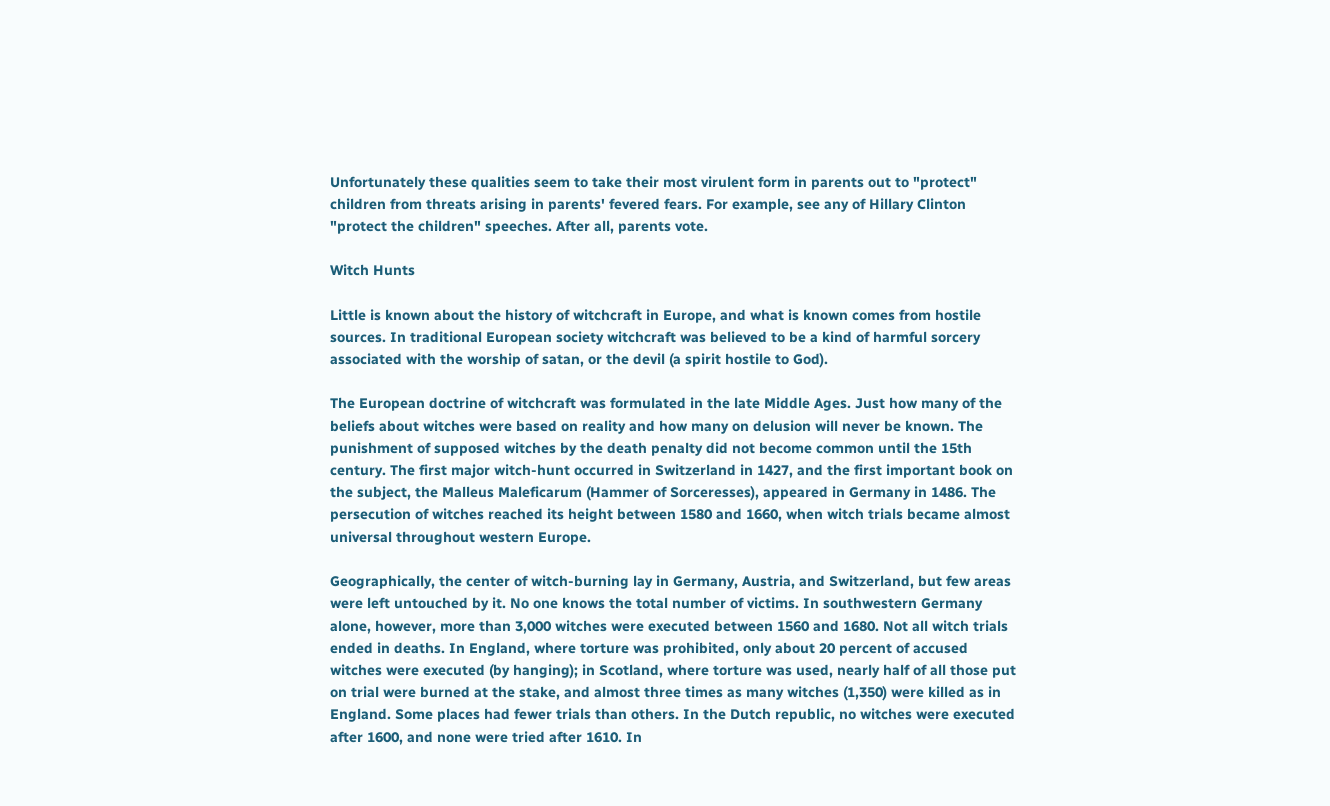Unfortunately these qualities seem to take their most virulent form in parents out to "protect" children from threats arising in parents' fevered fears. For example, see any of Hillary Clinton "protect the children" speeches. After all, parents vote.

Witch Hunts

Little is known about the history of witchcraft in Europe, and what is known comes from hostile sources. In traditional European society witchcraft was believed to be a kind of harmful sorcery associated with the worship of satan, or the devil (a spirit hostile to God).

The European doctrine of witchcraft was formulated in the late Middle Ages. Just how many of the beliefs about witches were based on reality and how many on delusion will never be known. The punishment of supposed witches by the death penalty did not become common until the 15th century. The first major witch-hunt occurred in Switzerland in 1427, and the first important book on the subject, the Malleus Maleficarum (Hammer of Sorceresses), appeared in Germany in 1486. The persecution of witches reached its height between 1580 and 1660, when witch trials became almost universal throughout western Europe.

Geographically, the center of witch-burning lay in Germany, Austria, and Switzerland, but few areas were left untouched by it. No one knows the total number of victims. In southwestern Germany alone, however, more than 3,000 witches were executed between 1560 and 1680. Not all witch trials ended in deaths. In England, where torture was prohibited, only about 20 percent of accused witches were executed (by hanging); in Scotland, where torture was used, nearly half of all those put on trial were burned at the stake, and almost three times as many witches (1,350) were killed as in England. Some places had fewer trials than others. In the Dutch republic, no witches were executed after 1600, and none were tried after 1610. In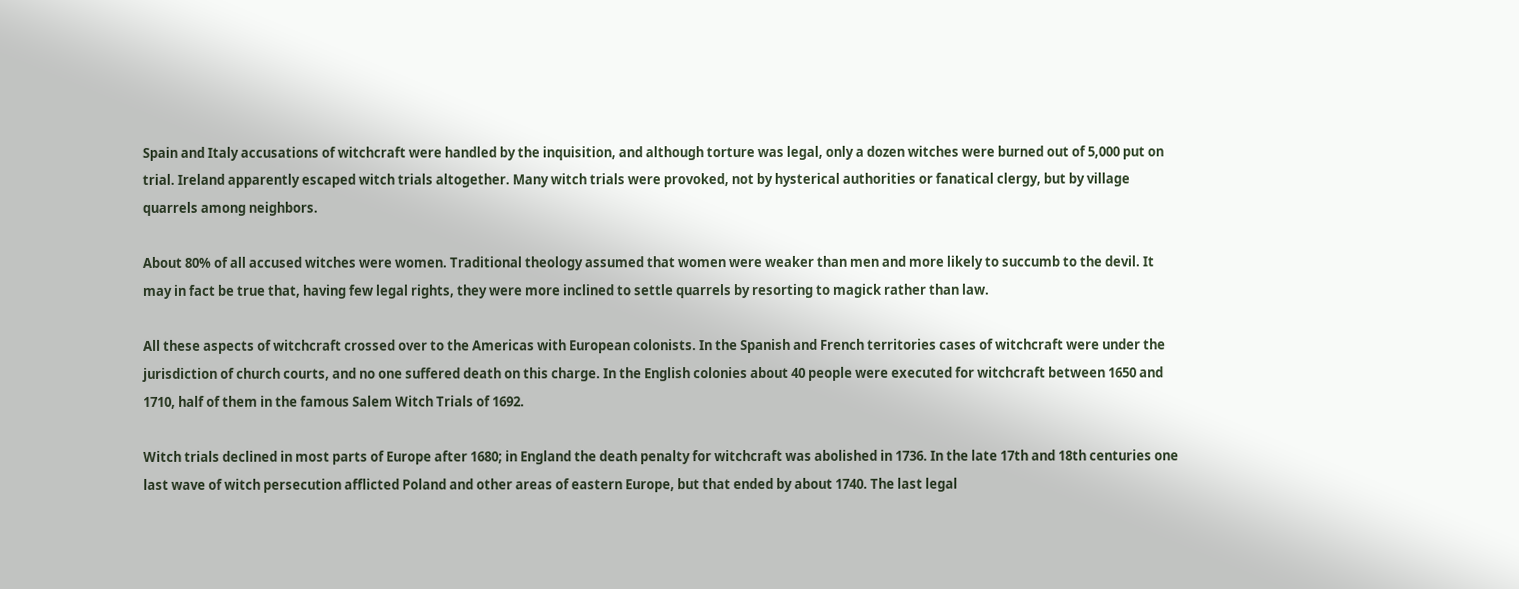Spain and Italy accusations of witchcraft were handled by the inquisition, and although torture was legal, only a dozen witches were burned out of 5,000 put on trial. Ireland apparently escaped witch trials altogether. Many witch trials were provoked, not by hysterical authorities or fanatical clergy, but by village quarrels among neighbors.

About 80% of all accused witches were women. Traditional theology assumed that women were weaker than men and more likely to succumb to the devil. It may in fact be true that, having few legal rights, they were more inclined to settle quarrels by resorting to magick rather than law.

All these aspects of witchcraft crossed over to the Americas with European colonists. In the Spanish and French territories cases of witchcraft were under the jurisdiction of church courts, and no one suffered death on this charge. In the English colonies about 40 people were executed for witchcraft between 1650 and 1710, half of them in the famous Salem Witch Trials of 1692.

Witch trials declined in most parts of Europe after 1680; in England the death penalty for witchcraft was abolished in 1736. In the late 17th and 18th centuries one last wave of witch persecution afflicted Poland and other areas of eastern Europe, but that ended by about 1740. The last legal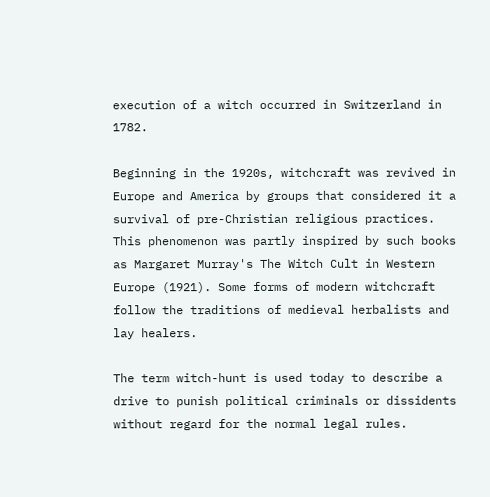execution of a witch occurred in Switzerland in 1782.

Beginning in the 1920s, witchcraft was revived in Europe and America by groups that considered it a survival of pre-Christian religious practices. This phenomenon was partly inspired by such books as Margaret Murray's The Witch Cult in Western Europe (1921). Some forms of modern witchcraft follow the traditions of medieval herbalists and lay healers.

The term witch-hunt is used today to describe a drive to punish political criminals or dissidents without regard for the normal legal rules.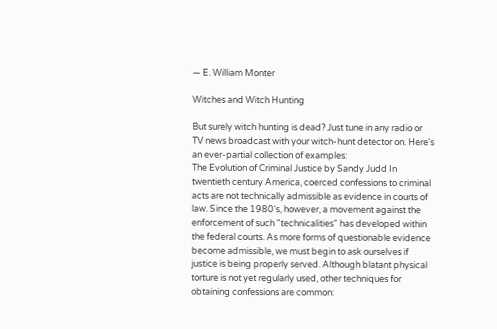— E. William Monter

Witches and Witch Hunting

But surely witch hunting is dead? Just tune in any radio or TV news broadcast with your witch-hunt detector on. Here's an ever-partial collection of examples:
The Evolution of Criminal Justice by Sandy Judd In twentieth century America, coerced confessions to criminal acts are not technically admissible as evidence in courts of law. Since the 1980's, however, a movement against the enforcement of such "technicalities" has developed within the federal courts. As more forms of questionable evidence become admissible, we must begin to ask ourselves if justice is being properly served. Although blatant physical torture is not yet regularly used, other techniques for obtaining confessions are common: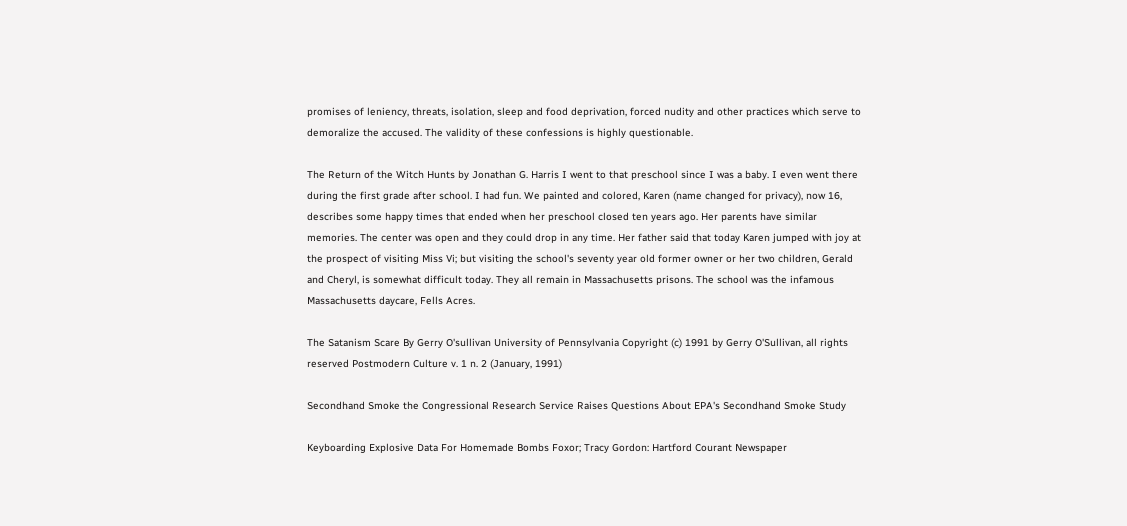promises of leniency, threats, isolation, sleep and food deprivation, forced nudity and other practices which serve to demoralize the accused. The validity of these confessions is highly questionable.

The Return of the Witch Hunts by Jonathan G. Harris I went to that preschool since I was a baby. I even went there during the first grade after school. I had fun. We painted and colored, Karen (name changed for privacy), now 16, describes some happy times that ended when her preschool closed ten years ago. Her parents have similar memories. The center was open and they could drop in any time. Her father said that today Karen jumped with joy at the prospect of visiting Miss Vi; but visiting the school's seventy year old former owner or her two children, Gerald and Cheryl, is somewhat difficult today. They all remain in Massachusetts prisons. The school was the infamous Massachusetts daycare, Fells Acres.

The Satanism Scare By Gerry O'sullivan University of Pennsylvania Copyright (c) 1991 by Gerry O'Sullivan, all rights reserved Postmodern Culture v. 1 n. 2 (January, 1991)

Secondhand Smoke the Congressional Research Service Raises Questions About EPA's Secondhand Smoke Study

Keyboarding Explosive Data For Homemade Bombs Foxor; Tracy Gordon: Hartford Courant Newspaper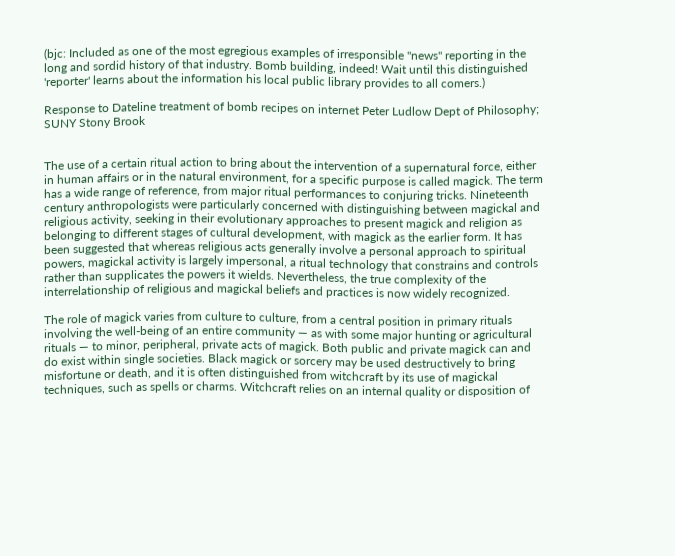(bjc: Included as one of the most egregious examples of irresponsible "news" reporting in the long and sordid history of that industry. Bomb building, indeed! Wait until this distinguished 'reporter' learns about the information his local public library provides to all comers.)

Response to Dateline treatment of bomb recipes on internet Peter Ludlow Dept of Philosophy; SUNY Stony Brook


The use of a certain ritual action to bring about the intervention of a supernatural force, either in human affairs or in the natural environment, for a specific purpose is called magick. The term has a wide range of reference, from major ritual performances to conjuring tricks. Nineteenth century anthropologists were particularly concerned with distinguishing between magickal and religious activity, seeking in their evolutionary approaches to present magick and religion as belonging to different stages of cultural development, with magick as the earlier form. It has been suggested that whereas religious acts generally involve a personal approach to spiritual powers, magickal activity is largely impersonal, a ritual technology that constrains and controls rather than supplicates the powers it wields. Nevertheless, the true complexity of the interrelationship of religious and magickal beliefs and practices is now widely recognized.

The role of magick varies from culture to culture, from a central position in primary rituals involving the well-being of an entire community — as with some major hunting or agricultural rituals — to minor, peripheral, private acts of magick. Both public and private magick can and do exist within single societies. Black magick or sorcery may be used destructively to bring misfortune or death, and it is often distinguished from witchcraft by its use of magickal techniques, such as spells or charms. Witchcraft relies on an internal quality or disposition of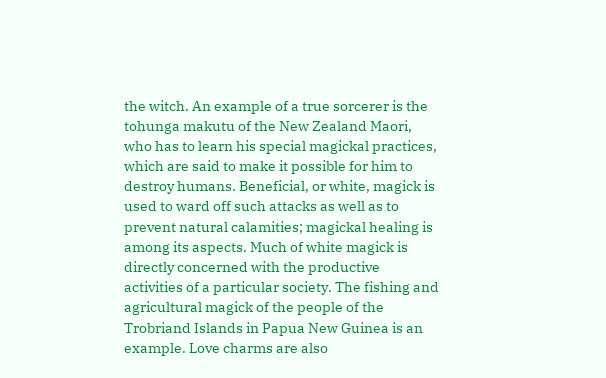the witch. An example of a true sorcerer is the tohunga makutu of the New Zealand Maori, who has to learn his special magickal practices, which are said to make it possible for him to destroy humans. Beneficial, or white, magick is used to ward off such attacks as well as to prevent natural calamities; magickal healing is among its aspects. Much of white magick is directly concerned with the productive activities of a particular society. The fishing and agricultural magick of the people of the Trobriand Islands in Papua New Guinea is an example. Love charms are also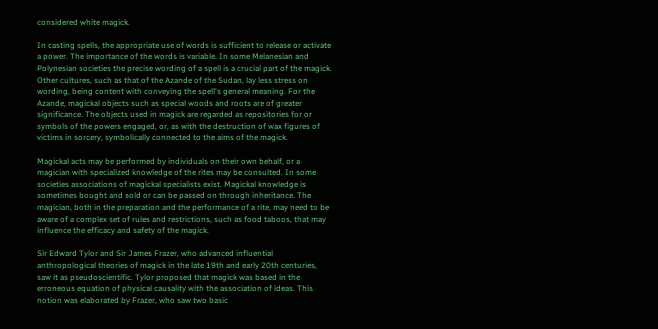considered white magick.

In casting spells, the appropriate use of words is sufficient to release or activate a power. The importance of the words is variable. In some Melanesian and Polynesian societies the precise wording of a spell is a crucial part of the magick. Other cultures, such as that of the Azande of the Sudan, lay less stress on wording, being content with conveying the spell's general meaning. For the Azande, magickal objects such as special woods and roots are of greater significance. The objects used in magick are regarded as repositories for or symbols of the powers engaged, or, as with the destruction of wax figures of victims in sorcery, symbolically connected to the aims of the magick.

Magickal acts may be performed by individuals on their own behalf, or a magician with specialized knowledge of the rites may be consulted. In some societies associations of magickal specialists exist. Magickal knowledge is sometimes bought and sold or can be passed on through inheritance. The magician, both in the preparation and the performance of a rite, may need to be aware of a complex set of rules and restrictions, such as food taboos, that may influence the efficacy and safety of the magick.

Sir Edward Tylor and Sir James Frazer, who advanced influential anthropological theories of magick in the late 19th and early 20th centuries, saw it as pseudoscientific. Tylor proposed that magick was based in the erroneous equation of physical causality with the association of ideas. This notion was elaborated by Frazer, who saw two basic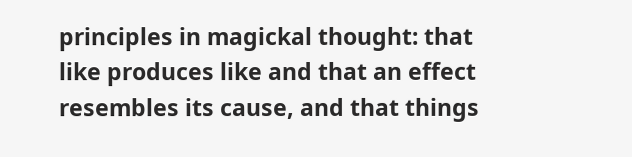principles in magickal thought: that like produces like and that an effect resembles its cause, and that things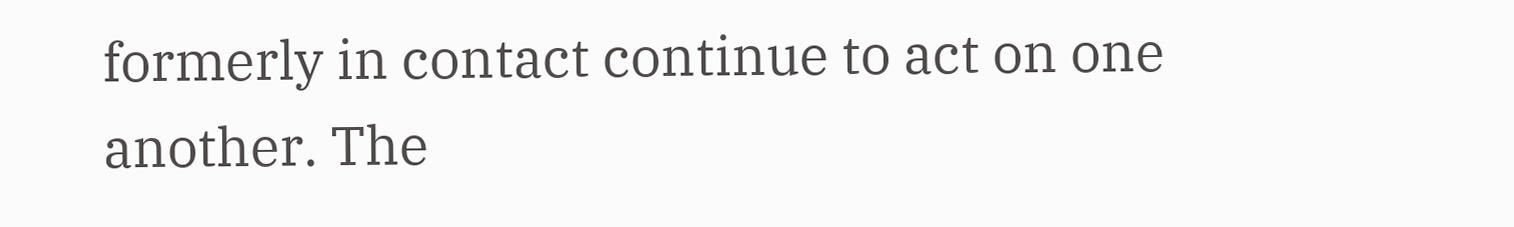formerly in contact continue to act on one another. The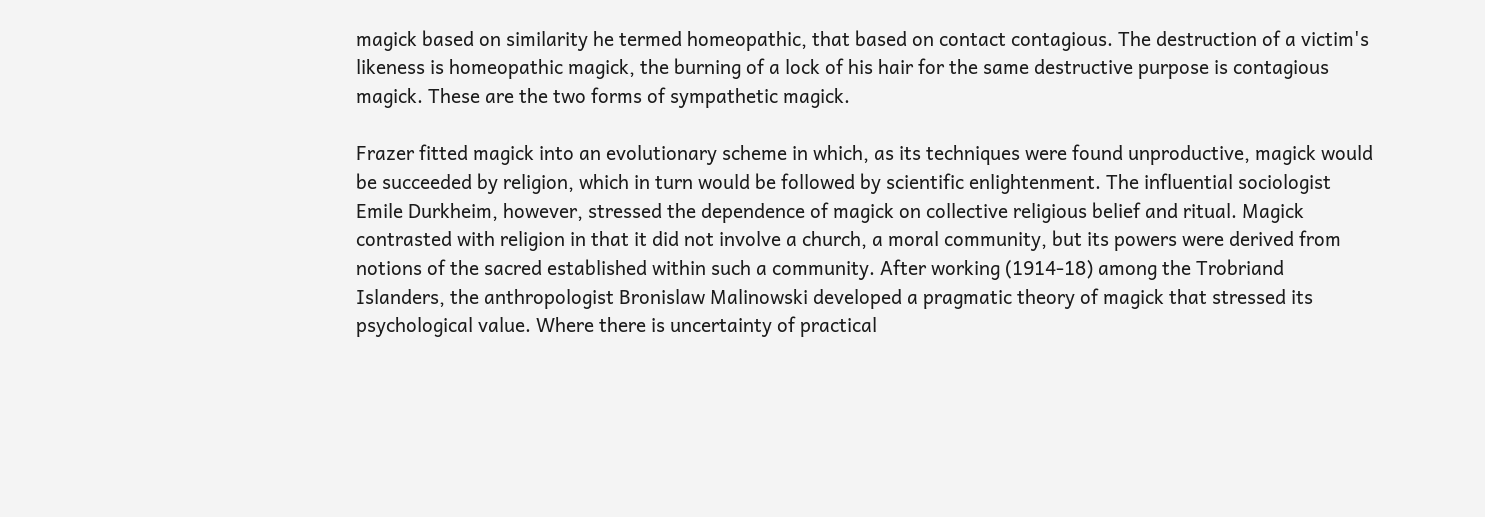magick based on similarity he termed homeopathic, that based on contact contagious. The destruction of a victim's likeness is homeopathic magick, the burning of a lock of his hair for the same destructive purpose is contagious magick. These are the two forms of sympathetic magick.

Frazer fitted magick into an evolutionary scheme in which, as its techniques were found unproductive, magick would be succeeded by religion, which in turn would be followed by scientific enlightenment. The influential sociologist Emile Durkheim, however, stressed the dependence of magick on collective religious belief and ritual. Magick contrasted with religion in that it did not involve a church, a moral community, but its powers were derived from notions of the sacred established within such a community. After working (1914-18) among the Trobriand Islanders, the anthropologist Bronislaw Malinowski developed a pragmatic theory of magick that stressed its psychological value. Where there is uncertainty of practical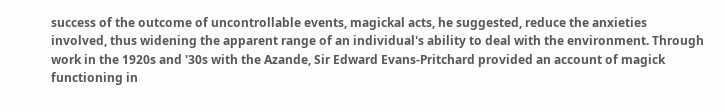success of the outcome of uncontrollable events, magickal acts, he suggested, reduce the anxieties involved, thus widening the apparent range of an individual's ability to deal with the environment. Through work in the 1920s and '30s with the Azande, Sir Edward Evans-Pritchard provided an account of magick functioning in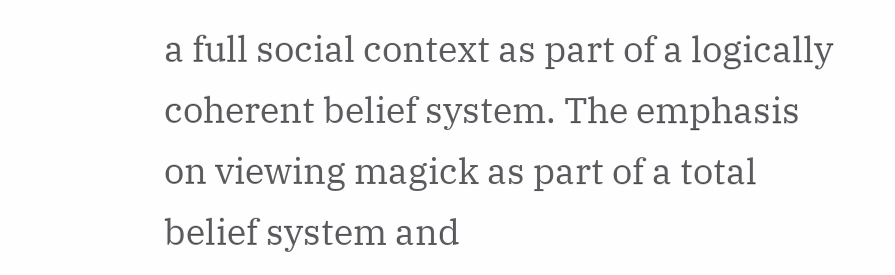a full social context as part of a logically coherent belief system. The emphasis on viewing magick as part of a total belief system and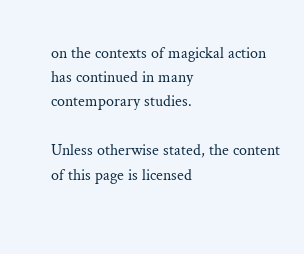on the contexts of magickal action has continued in many contemporary studies.

Unless otherwise stated, the content of this page is licensed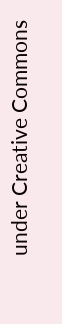under Creative Commons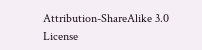Attribution-ShareAlike 3.0 License